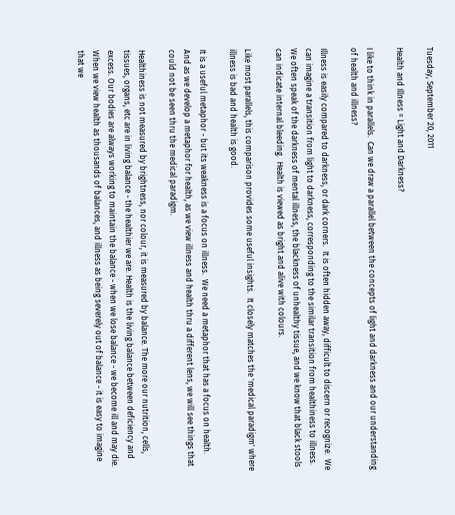Tuesday, September 20, 2011

Health and Illness = Light and Darkness?

I like to think in parallels.  Can we draw a parallel between the concepts of light and darkness and our understanding of health and illness?

Illness is easily compared to darkness, or dark corners.  It is often hidden away, difficult to discern or recognize.  We can imagine a transition from light to darkness, corresponding to the similar transition from healthiness to illness. We often speak of the darkness of mental illness, the blackness of unhealthy tissue, and we know that black stools can indicate internal bleeding.  Health is viewed as bright and alive with colours.

Like most parallels, this comparison provides some useful insights.  It closely matches the 'medical paradigm' where illness is bad and health is good.

It is a useful metaphor - but its weakness is a focus on illness.  We need a metaphor that has a focus on health.  And as we develop a metaphor for health, as we view illness and health thru a different lens, we will see things that could not be seen thru the medical paradigm.

Healthiness is not measured by brightness, nor colour, it is measured by balance. The more our nutrition, cells, tissues, organs, etc are in living balance - the healthier we are. Health is the living balance between deficiency and excess. Our bodies are always working to maintain the balance - when we lose balance - we become ill and may die. When we view health as thousands of balances, and illness as being severely out of balance - it is easy to imagine that we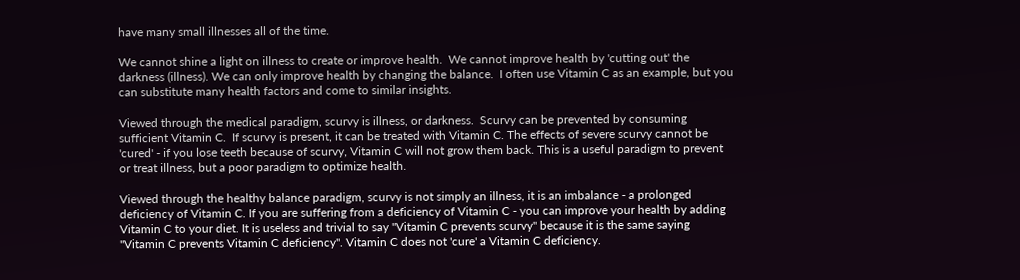have many small illnesses all of the time.

We cannot shine a light on illness to create or improve health.  We cannot improve health by 'cutting out' the darkness (illness). We can only improve health by changing the balance.  I often use Vitamin C as an example, but you can substitute many health factors and come to similar insights.

Viewed through the medical paradigm, scurvy is illness, or darkness.  Scurvy can be prevented by consuming sufficient Vitamin C.  If scurvy is present, it can be treated with Vitamin C. The effects of severe scurvy cannot be 'cured' - if you lose teeth because of scurvy, Vitamin C will not grow them back. This is a useful paradigm to prevent or treat illness, but a poor paradigm to optimize health.

Viewed through the healthy balance paradigm, scurvy is not simply an illness, it is an imbalance - a prolonged deficiency of Vitamin C. If you are suffering from a deficiency of Vitamin C - you can improve your health by adding Vitamin C to your diet. It is useless and trivial to say "Vitamin C prevents scurvy" because it is the same saying "Vitamin C prevents Vitamin C deficiency". Vitamin C does not 'cure' a Vitamin C deficiency.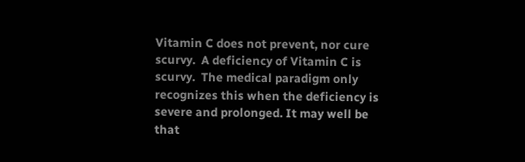Vitamin C does not prevent, nor cure scurvy.  A deficiency of Vitamin C is scurvy.  The medical paradigm only recognizes this when the deficiency is severe and prolonged. It may well be that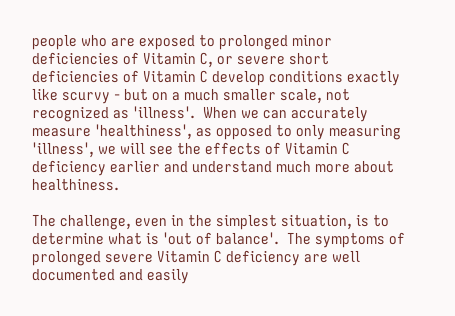people who are exposed to prolonged minor deficiencies of Vitamin C, or severe short deficiencies of Vitamin C develop conditions exactly like scurvy - but on a much smaller scale, not recognized as 'illness'.  When we can accurately measure 'healthiness', as opposed to only measuring 'illness', we will see the effects of Vitamin C deficiency earlier and understand much more about healthiness.

The challenge, even in the simplest situation, is to determine what is 'out of balance'.  The symptoms of prolonged severe Vitamin C deficiency are well documented and easily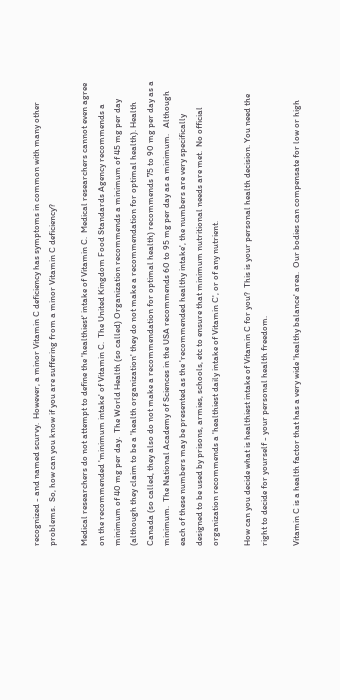recognized - and named scurvy.  However, a minor Vitamin C deficiency has symptoms in common with many other problems.  So, how can you know if you are suffering from a minor Vitamin C deficiency?

Medical researchers do not attempt to define the 'healthiest' intake of Vitamin C.  Medical researchers cannot even agree on the recommended 'minimum intake' of Vitamin C.  The United Kingdom Food Standards Agency recommends a minimum of 40 mg per day.  The World Health (so called) Organization recommends a minimum of 45 mg per day (although they claim to be a 'health organization' they do not make a recommendation for optimal health). Health Canada (so called, they also do not make a recommendation for optimal health) recommends 75 to 90 mg per day as a minimum.  The National Academy of Sciences in the USA recommends 60 to 95 mg per day as a minimum.   Although each of these numbers may be presented as the 'recommended healthy intake', the numbers are very specifically designed to be used by prisons, armies, schools, etc to ensure that minimum nutritional needs are met.  No official organization recommends a 'healthiest daily intake of Vitamin C', or of any nutrient.

How can you decide what is healthiest intake of Vitamin C for you?  This is your personal health decision. You need the right to decide for yourself - your personal health freedom.

Vitamin C is a health factor that has a very wide 'healthy balance' area.  Our bodies can compensate for low or high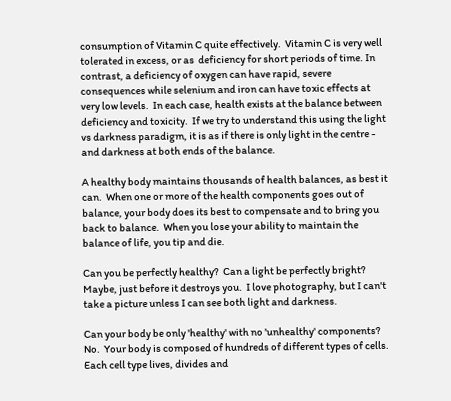consumption of Vitamin C quite effectively.  Vitamin C is very well tolerated in excess, or as  deficiency for short periods of time. In contrast, a deficiency of oxygen can have rapid, severe consequences while selenium and iron can have toxic effects at very low levels.  In each case, health exists at the balance between deficiency and toxicity.  If we try to understand this using the light vs darkness paradigm, it is as if there is only light in the centre - and darkness at both ends of the balance.

A healthy body maintains thousands of health balances, as best it can.  When one or more of the health components goes out of balance, your body does its best to compensate and to bring you back to balance.  When you lose your ability to maintain the balance of life, you tip and die.

Can you be perfectly healthy?  Can a light be perfectly bright?  Maybe, just before it destroys you.  I love photography, but I can't take a picture unless I can see both light and darkness.

Can your body be only 'healthy' with no 'unhealthy' components? No.  Your body is composed of hundreds of different types of cells.  Each cell type lives, divides and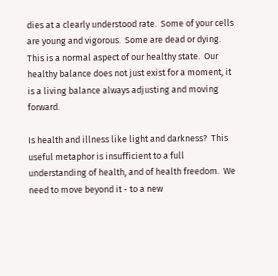dies at a clearly understood rate.  Some of your cells are young and vigorous.  Some are dead or dying.  This is a normal aspect of our healthy state.  Our healthy balance does not just exist for a moment, it is a living balance always adjusting and moving forward.

Is health and illness like light and darkness?  This useful metaphor is insufficient to a full understanding of health, and of health freedom.  We need to move beyond it - to a new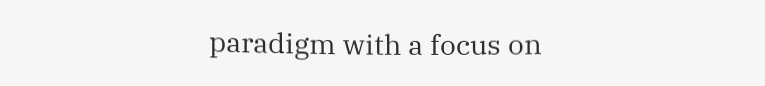paradigm with a focus on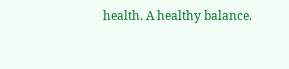health. A healthy balance.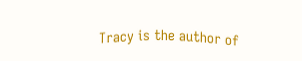Tracy is the author of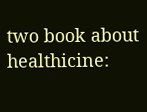two book about healthicine: